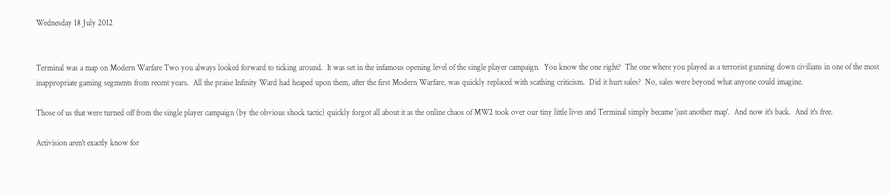Wednesday 18 July 2012


Terminal was a map on Modern Warfare Two you always looked forward to ticking around.  It was set in the infamous opening level of the single player campaign.  You know the one right?  The one where you played as a terrorist gunning down civilians in one of the most inappropriate gaming segments from recent years.  All the praise Infinity Ward had heaped upon them, after the first Modern Warfare, was quickly replaced with scathing criticism.  Did it hurt sales?  No, sales were beyond what anyone could imagine.

Those of us that were turned off from the single player campaign (by the obvious shock tactic) quickly forgot all about it as the online chaos of MW2 took over our tiny little lives and Terminal simply became 'just another map'.  And now it's back.  And it's free.

Activision aren't exactly know for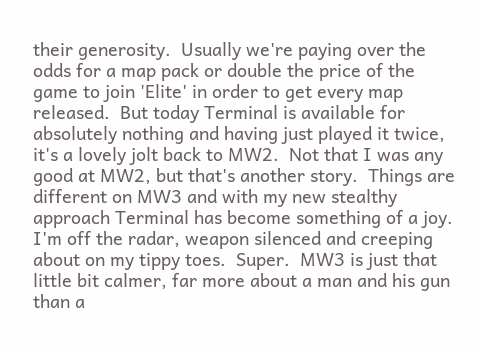their generosity.  Usually we're paying over the odds for a map pack or double the price of the game to join 'Elite' in order to get every map released.  But today Terminal is available for absolutely nothing and having just played it twice, it's a lovely jolt back to MW2.  Not that I was any good at MW2, but that's another story.  Things are different on MW3 and with my new stealthy approach Terminal has become something of a joy.  I'm off the radar, weapon silenced and creeping about on my tippy toes.  Super.  MW3 is just that little bit calmer, far more about a man and his gun than a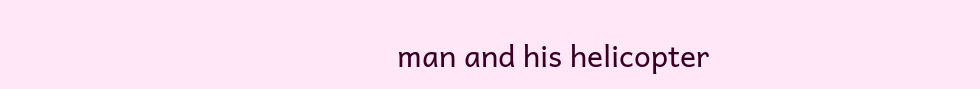man and his helicopter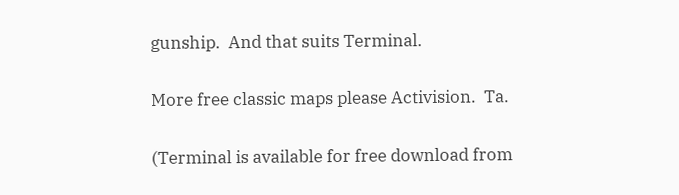gunship.  And that suits Terminal.

More free classic maps please Activision.  Ta.

(Terminal is available for free download from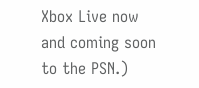Xbox Live now and coming soon to the PSN.)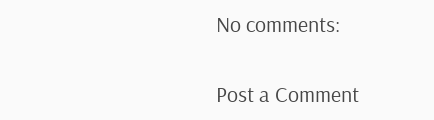No comments:

Post a Comment